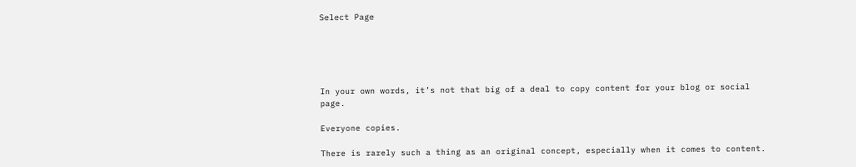Select Page





In your own words, it’s not that big of a deal to copy content for your blog or social page.

Everyone copies.

There is rarely such a thing as an original concept, especially when it comes to content.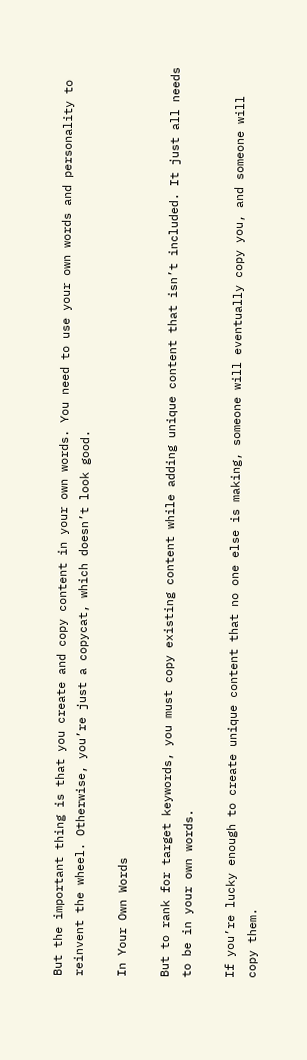But the important thing is that you create and copy content in your own words. You need to use your own words and personality to reinvent the wheel. Otherwise, you’re just a copycat, which doesn’t look good.

In Your Own Words

But to rank for target keywords, you must copy existing content while adding unique content that isn’t included. It just all needs to be in your own words.

If you’re lucky enough to create unique content that no one else is making, someone will eventually copy you, and someone will copy them.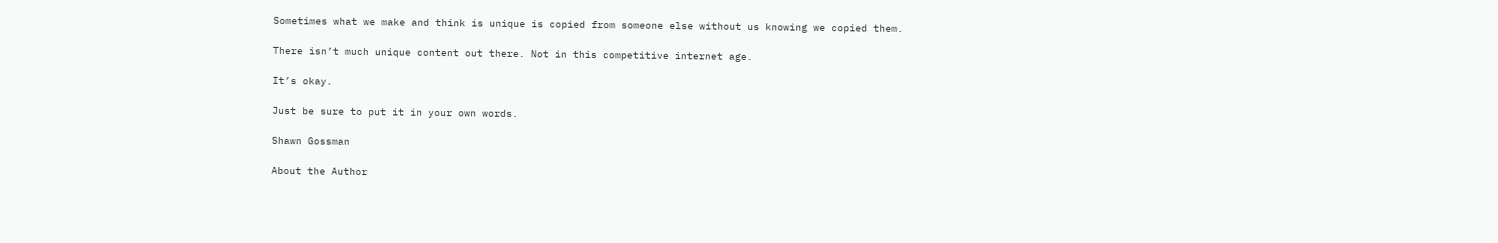Sometimes what we make and think is unique is copied from someone else without us knowing we copied them.

There isn’t much unique content out there. Not in this competitive internet age.

It’s okay.

Just be sure to put it in your own words.

Shawn Gossman

About the Author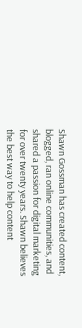Shawn Gossman has created content, blogged, ran online communities, and shared a passion for digital marketing for over twenty years. Shawn believes the best way to help content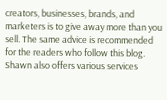creators, businesses, brands, and marketers is to give away more than you sell. The same advice is recommended for the readers who follow this blog. Shawn also offers various services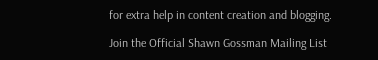for extra help in content creation and blogging.

Join the Official Shawn Gossman Mailing List